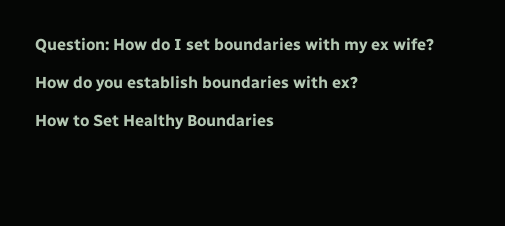Question: How do I set boundaries with my ex wife?

How do you establish boundaries with ex?

How to Set Healthy Boundaries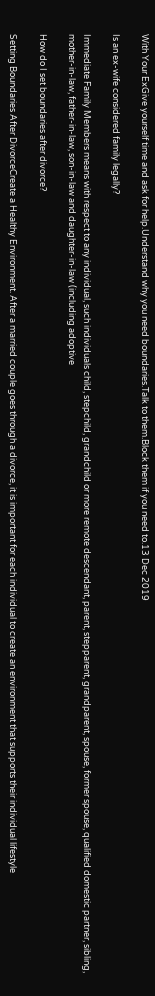With Your ExGive yourself time and ask for help.Understand why you need boundaries.Talk to them.Block them if you need to.13 Dec 2019

Is an ex-wife considered family legally?

Immediate Family Members means with respect to any individual, such individuals child, stepchild, grandchild or more remote descendant, parent, stepparent, grandparent, spouse, former spouse, qualified domestic partner, sibling, mother-in-law, father-in-law, son-in-law and daughter-in-law (including adoptive

How do I set boundaries after divorce?

Setting Boundaries After DivorceCreate a Healthy Environment. After a married couple goes through a divorce, it is important for each individual to create an environment that supports their individual lifestyle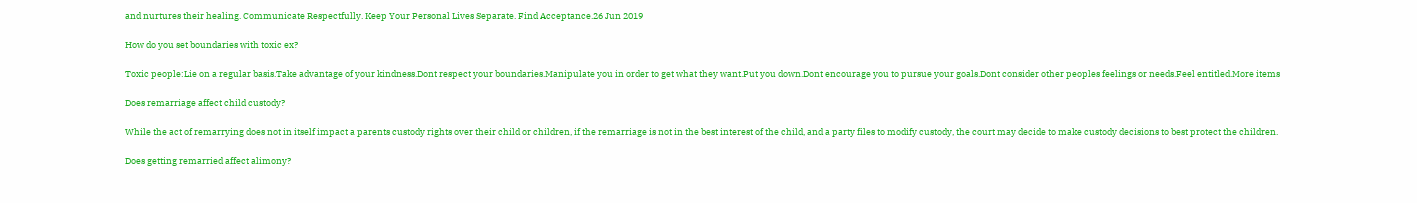and nurtures their healing. Communicate Respectfully. Keep Your Personal Lives Separate. Find Acceptance.26 Jun 2019

How do you set boundaries with toxic ex?

Toxic people:Lie on a regular basis.Take advantage of your kindness.Dont respect your boundaries.Manipulate you in order to get what they want.Put you down.Dont encourage you to pursue your goals.Dont consider other peoples feelings or needs.Feel entitled.More items

Does remarriage affect child custody?

While the act of remarrying does not in itself impact a parents custody rights over their child or children, if the remarriage is not in the best interest of the child, and a party files to modify custody, the court may decide to make custody decisions to best protect the children.

Does getting remarried affect alimony?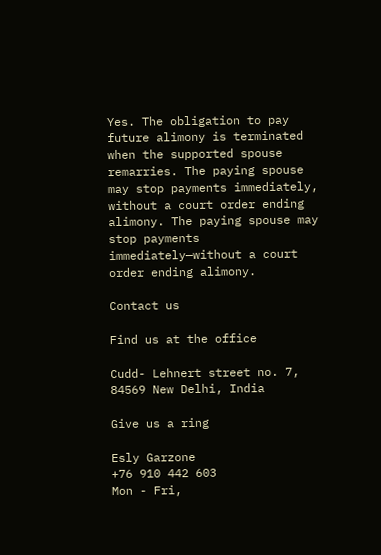Yes. The obligation to pay future alimony is terminated when the supported spouse remarries. The paying spouse may stop payments immediately, without a court order ending alimony. The paying spouse may stop payments immediately—without a court order ending alimony.

Contact us

Find us at the office

Cudd- Lehnert street no. 7, 84569 New Delhi, India

Give us a ring

Esly Garzone
+76 910 442 603
Mon - Fri,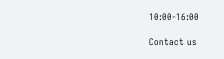10:00-16:00

Contact us